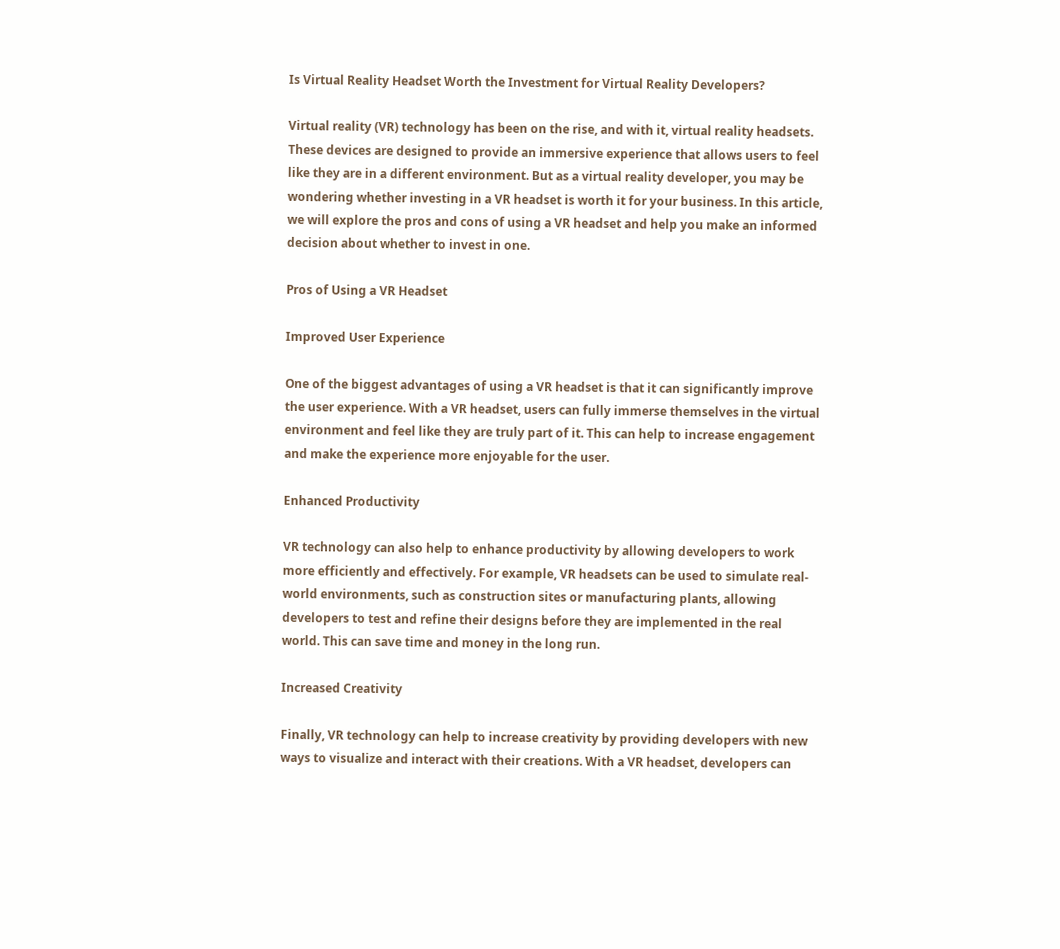Is Virtual Reality Headset Worth the Investment for Virtual Reality Developers?

Virtual reality (VR) technology has been on the rise, and with it, virtual reality headsets. These devices are designed to provide an immersive experience that allows users to feel like they are in a different environment. But as a virtual reality developer, you may be wondering whether investing in a VR headset is worth it for your business. In this article, we will explore the pros and cons of using a VR headset and help you make an informed decision about whether to invest in one.

Pros of Using a VR Headset

Improved User Experience

One of the biggest advantages of using a VR headset is that it can significantly improve the user experience. With a VR headset, users can fully immerse themselves in the virtual environment and feel like they are truly part of it. This can help to increase engagement and make the experience more enjoyable for the user.

Enhanced Productivity

VR technology can also help to enhance productivity by allowing developers to work more efficiently and effectively. For example, VR headsets can be used to simulate real-world environments, such as construction sites or manufacturing plants, allowing developers to test and refine their designs before they are implemented in the real world. This can save time and money in the long run.

Increased Creativity

Finally, VR technology can help to increase creativity by providing developers with new ways to visualize and interact with their creations. With a VR headset, developers can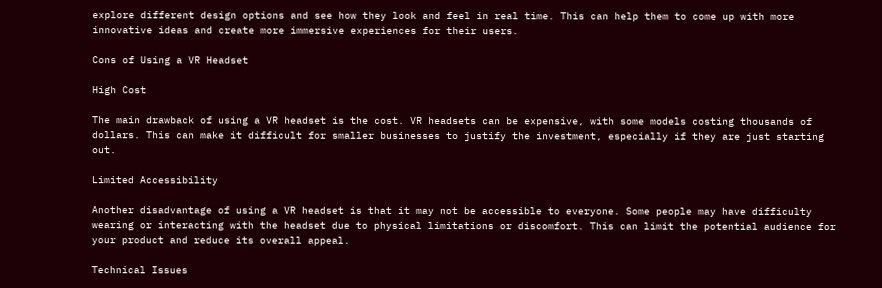explore different design options and see how they look and feel in real time. This can help them to come up with more innovative ideas and create more immersive experiences for their users.

Cons of Using a VR Headset

High Cost

The main drawback of using a VR headset is the cost. VR headsets can be expensive, with some models costing thousands of dollars. This can make it difficult for smaller businesses to justify the investment, especially if they are just starting out.

Limited Accessibility

Another disadvantage of using a VR headset is that it may not be accessible to everyone. Some people may have difficulty wearing or interacting with the headset due to physical limitations or discomfort. This can limit the potential audience for your product and reduce its overall appeal.

Technical Issues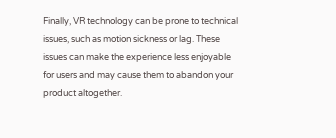Finally, VR technology can be prone to technical issues, such as motion sickness or lag. These issues can make the experience less enjoyable for users and may cause them to abandon your product altogether.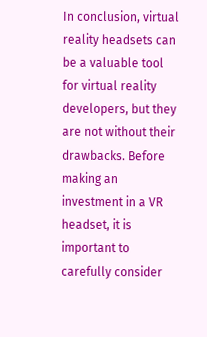In conclusion, virtual reality headsets can be a valuable tool for virtual reality developers, but they are not without their drawbacks. Before making an investment in a VR headset, it is important to carefully consider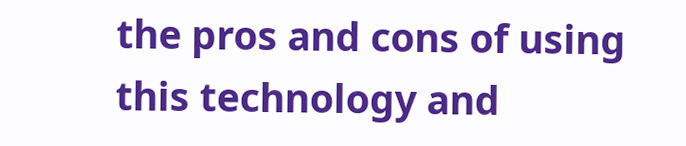the pros and cons of using this technology and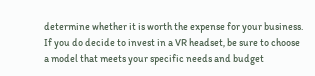determine whether it is worth the expense for your business. If you do decide to invest in a VR headset, be sure to choose a model that meets your specific needs and budget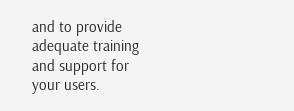and to provide adequate training and support for your users.